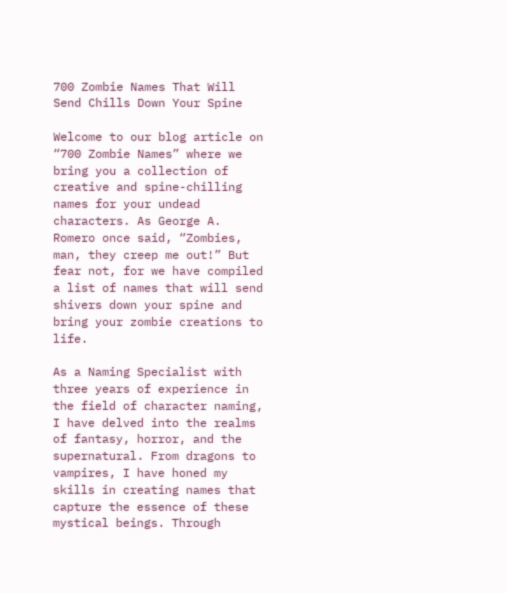700 Zombie Names That Will Send Chills Down Your Spine

Welcome to our blog article on “700 Zombie Names” where we bring you a collection of creative and spine-chilling names for your undead characters. As George A. Romero once said, “Zombies, man, they creep me out!” But fear not, for we have compiled a list of names that will send shivers down your spine and bring your zombie creations to life.

As a Naming Specialist with three years of experience in the field of character naming, I have delved into the realms of fantasy, horror, and the supernatural. From dragons to vampires, I have honed my skills in creating names that capture the essence of these mystical beings. Through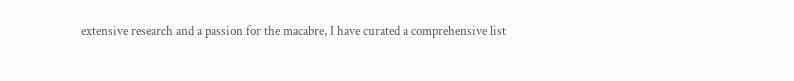extensive research and a passion for the macabre, I have curated a comprehensive list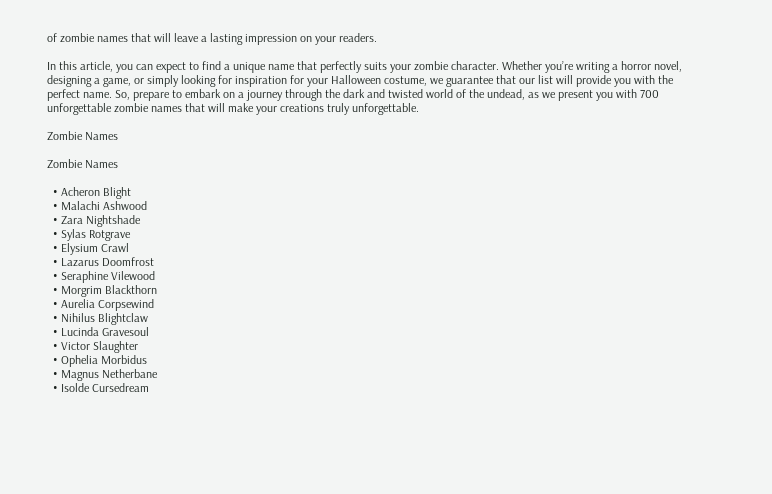of zombie names that will leave a lasting impression on your readers.

In this article, you can expect to find a unique name that perfectly suits your zombie character. Whether you’re writing a horror novel, designing a game, or simply looking for inspiration for your Halloween costume, we guarantee that our list will provide you with the perfect name. So, prepare to embark on a journey through the dark and twisted world of the undead, as we present you with 700 unforgettable zombie names that will make your creations truly unforgettable.

Zombie Names

Zombie Names

  • Acheron Blight
  • Malachi Ashwood
  • Zara Nightshade
  • Sylas Rotgrave
  • Elysium Crawl
  • Lazarus Doomfrost
  • Seraphine Vilewood
  • Morgrim Blackthorn
  • Aurelia Corpsewind
  • Nihilus Blightclaw
  • Lucinda Gravesoul
  • Victor Slaughter
  • Ophelia Morbidus
  • Magnus Netherbane
  • Isolde Cursedream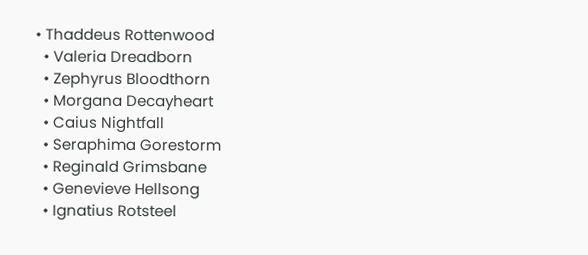• Thaddeus Rottenwood
  • Valeria Dreadborn
  • Zephyrus Bloodthorn
  • Morgana Decayheart
  • Caius Nightfall
  • Seraphima Gorestorm
  • Reginald Grimsbane
  • Genevieve Hellsong
  • Ignatius Rotsteel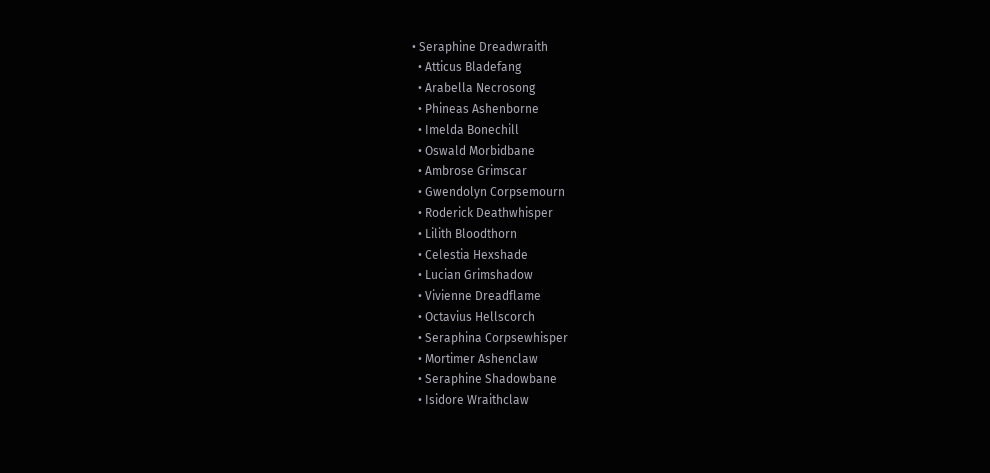• Seraphine Dreadwraith
  • Atticus Bladefang
  • Arabella Necrosong
  • Phineas Ashenborne
  • Imelda Bonechill
  • Oswald Morbidbane
  • Ambrose Grimscar
  • Gwendolyn Corpsemourn
  • Roderick Deathwhisper
  • Lilith Bloodthorn
  • Celestia Hexshade
  • Lucian Grimshadow
  • Vivienne Dreadflame
  • Octavius Hellscorch
  • Seraphina Corpsewhisper
  • Mortimer Ashenclaw
  • Seraphine Shadowbane
  • Isidore Wraithclaw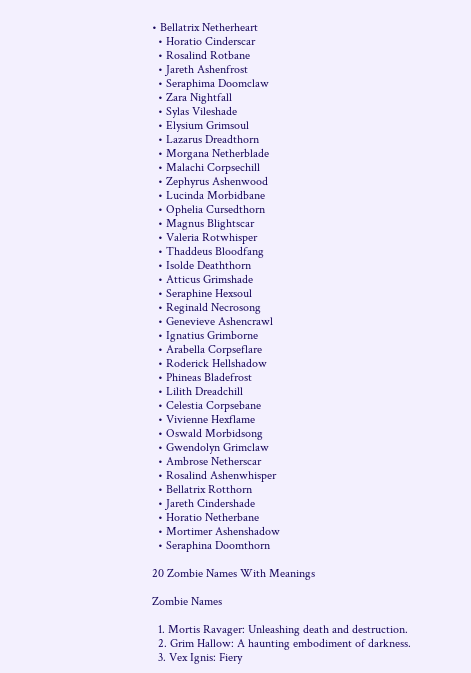• Bellatrix Netherheart
  • Horatio Cinderscar
  • Rosalind Rotbane
  • Jareth Ashenfrost
  • Seraphima Doomclaw
  • Zara Nightfall
  • Sylas Vileshade
  • Elysium Grimsoul
  • Lazarus Dreadthorn
  • Morgana Netherblade
  • Malachi Corpsechill
  • Zephyrus Ashenwood
  • Lucinda Morbidbane
  • Ophelia Cursedthorn
  • Magnus Blightscar
  • Valeria Rotwhisper
  • Thaddeus Bloodfang
  • Isolde Deaththorn
  • Atticus Grimshade
  • Seraphine Hexsoul
  • Reginald Necrosong
  • Genevieve Ashencrawl
  • Ignatius Grimborne
  • Arabella Corpseflare
  • Roderick Hellshadow
  • Phineas Bladefrost
  • Lilith Dreadchill
  • Celestia Corpsebane
  • Vivienne Hexflame
  • Oswald Morbidsong
  • Gwendolyn Grimclaw
  • Ambrose Netherscar
  • Rosalind Ashenwhisper
  • Bellatrix Rotthorn
  • Jareth Cindershade
  • Horatio Netherbane
  • Mortimer Ashenshadow
  • Seraphina Doomthorn

20 Zombie Names With Meanings

Zombie Names

  1. Mortis Ravager: Unleashing death and destruction.
  2. Grim Hallow: A haunting embodiment of darkness.
  3. Vex Ignis: Fiery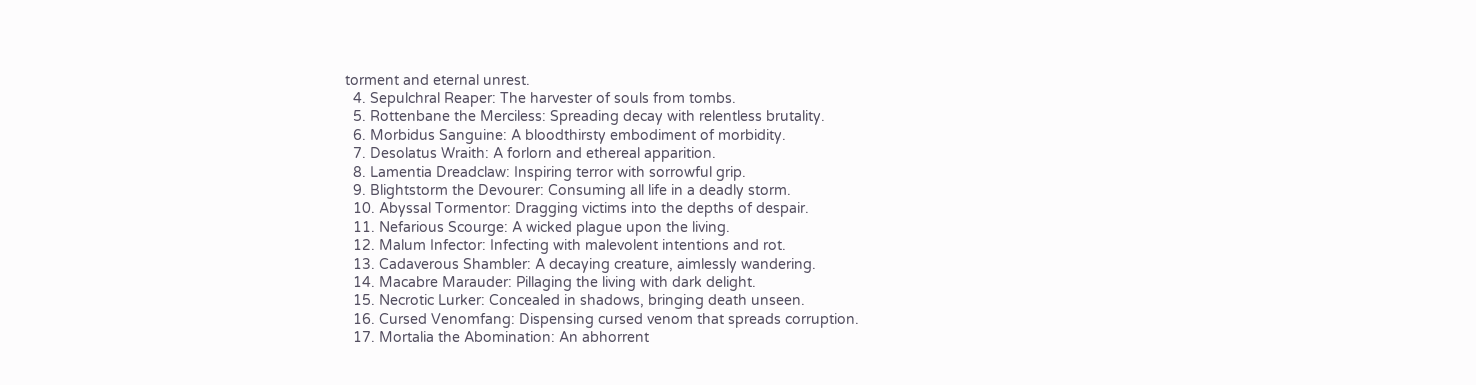torment and eternal unrest.
  4. Sepulchral Reaper: The harvester of souls from tombs.
  5. Rottenbane the Merciless: Spreading decay with relentless brutality.
  6. Morbidus Sanguine: A bloodthirsty embodiment of morbidity.
  7. Desolatus Wraith: A forlorn and ethereal apparition.
  8. Lamentia Dreadclaw: Inspiring terror with sorrowful grip.
  9. Blightstorm the Devourer: Consuming all life in a deadly storm.
  10. Abyssal Tormentor: Dragging victims into the depths of despair.
  11. Nefarious Scourge: A wicked plague upon the living.
  12. Malum Infector: Infecting with malevolent intentions and rot.
  13. Cadaverous Shambler: A decaying creature, aimlessly wandering.
  14. Macabre Marauder: Pillaging the living with dark delight.
  15. Necrotic Lurker: Concealed in shadows, bringing death unseen.
  16. Cursed Venomfang: Dispensing cursed venom that spreads corruption.
  17. Mortalia the Abomination: An abhorrent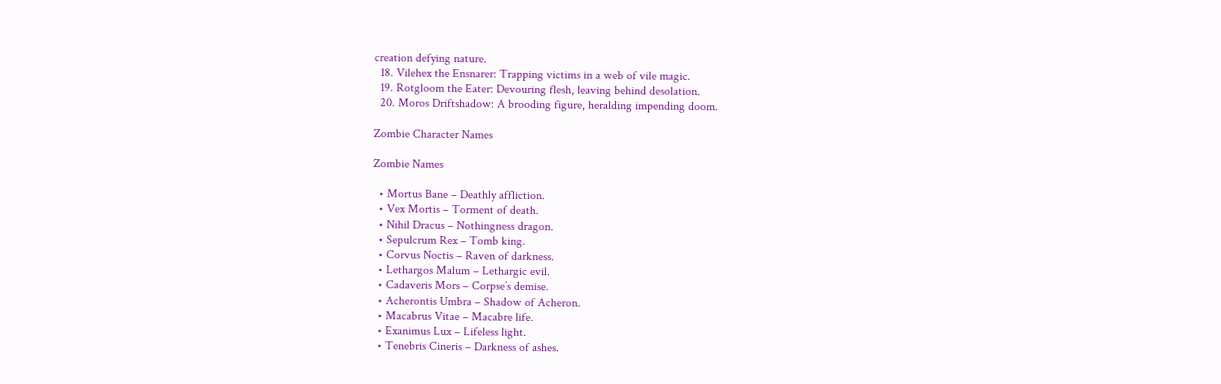creation defying nature.
  18. Vilehex the Ensnarer: Trapping victims in a web of vile magic.
  19. Rotgloom the Eater: Devouring flesh, leaving behind desolation.
  20. Moros Driftshadow: A brooding figure, heralding impending doom.

Zombie Character Names

Zombie Names

  • Mortus Bane – Deathly affliction.
  • Vex Mortis – Torment of death.
  • Nihil Dracus – Nothingness dragon.
  • Sepulcrum Rex – Tomb king.
  • Corvus Noctis – Raven of darkness.
  • Lethargos Malum – Lethargic evil.
  • Cadaveris Mors – Corpse’s demise.
  • Acherontis Umbra – Shadow of Acheron.
  • Macabrus Vitae – Macabre life.
  • Exanimus Lux – Lifeless light.
  • Tenebris Cineris – Darkness of ashes.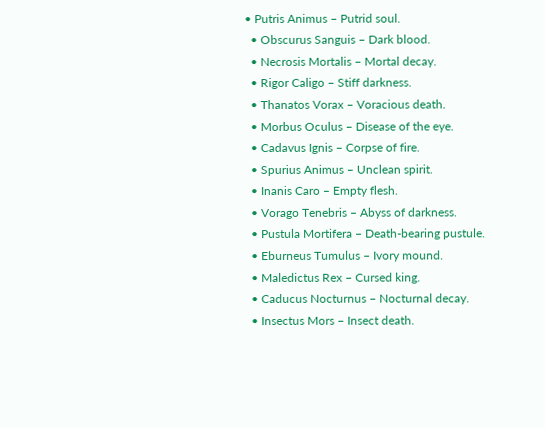• Putris Animus – Putrid soul.
  • Obscurus Sanguis – Dark blood.
  • Necrosis Mortalis – Mortal decay.
  • Rigor Caligo – Stiff darkness.
  • Thanatos Vorax – Voracious death.
  • Morbus Oculus – Disease of the eye.
  • Cadavus Ignis – Corpse of fire.
  • Spurius Animus – Unclean spirit.
  • Inanis Caro – Empty flesh.
  • Vorago Tenebris – Abyss of darkness.
  • Pustula Mortifera – Death-bearing pustule.
  • Eburneus Tumulus – Ivory mound.
  • Maledictus Rex – Cursed king.
  • Caducus Nocturnus – Nocturnal decay.
  • Insectus Mors – Insect death.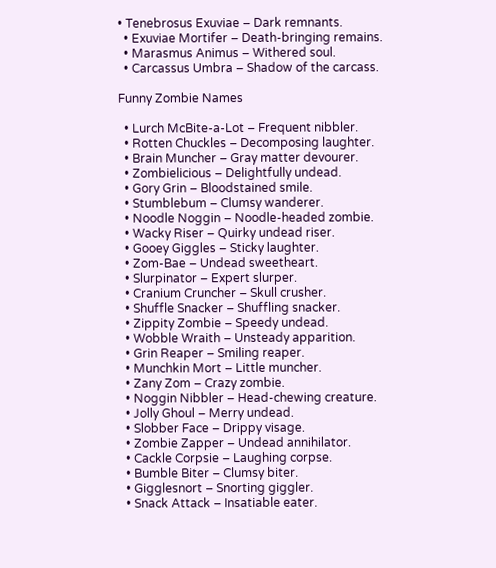• Tenebrosus Exuviae – Dark remnants.
  • Exuviae Mortifer – Death-bringing remains.
  • Marasmus Animus – Withered soul.
  • Carcassus Umbra – Shadow of the carcass.

Funny Zombie Names

  • Lurch McBite-a-Lot – Frequent nibbler.
  • Rotten Chuckles – Decomposing laughter.
  • Brain Muncher – Gray matter devourer.
  • Zombielicious – Delightfully undead.
  • Gory Grin – Bloodstained smile.
  • Stumblebum – Clumsy wanderer.
  • Noodle Noggin – Noodle-headed zombie.
  • Wacky Riser – Quirky undead riser.
  • Gooey Giggles – Sticky laughter.
  • Zom-Bae – Undead sweetheart.
  • Slurpinator – Expert slurper.
  • Cranium Cruncher – Skull crusher.
  • Shuffle Snacker – Shuffling snacker.
  • Zippity Zombie – Speedy undead.
  • Wobble Wraith – Unsteady apparition.
  • Grin Reaper – Smiling reaper.
  • Munchkin Mort – Little muncher.
  • Zany Zom – Crazy zombie.
  • Noggin Nibbler – Head-chewing creature.
  • Jolly Ghoul – Merry undead.
  • Slobber Face – Drippy visage.
  • Zombie Zapper – Undead annihilator.
  • Cackle Corpsie – Laughing corpse.
  • Bumble Biter – Clumsy biter.
  • Gigglesnort – Snorting giggler.
  • Snack Attack – Insatiable eater.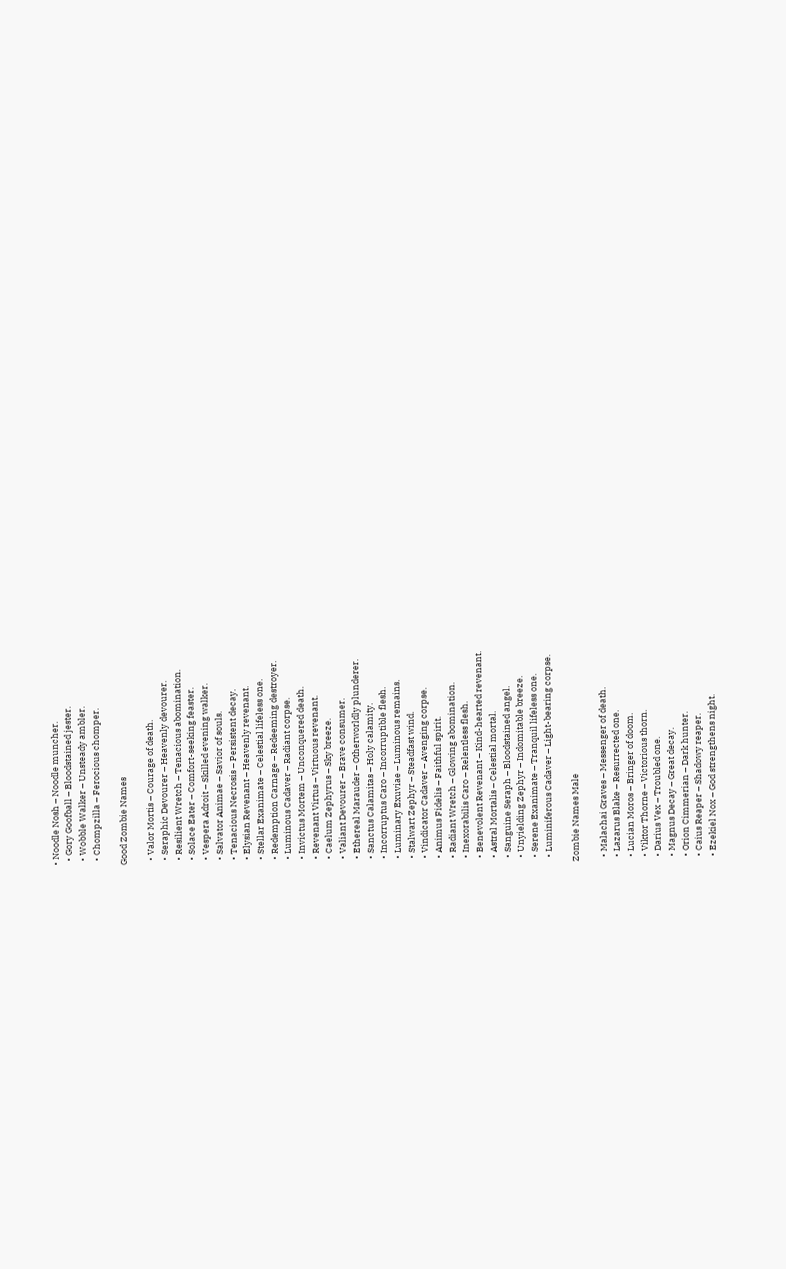• Noodle Nosh – Noodle muncher.
  • Gory Goofball – Bloodstained jester.
  • Wobble Walker – Unsteady ambler.
  • Chompzilla – Ferocious chomper.

Good Zombie Names

  • Valor Mortis – Courage of death.
  • Seraphic Devourer – Heavenly devourer.
  • Resilient Wretch – Tenacious abomination.
  • Solace Eater – Comfort-seeking feaster.
  • Vespera Adroit – Skilled evening walker.
  • Salvator Animae – Savior of souls.
  • Tenacious Necrosis – Persistent decay.
  • Elysian Revenant – Heavenly revenant.
  • Stellar Exanimate – Celestial lifeless one.
  • Redemption Carnage – Redeeming destroyer.
  • Luminous Cadaver – Radiant corpse.
  • Invictus Mortem – Unconquered death.
  • Revenant Virtus – Virtuous revenant.
  • Caelum Zephyrus – Sky breeze.
  • Valiant Devourer – Brave consumer.
  • Ethereal Marauder – Otherworldly plunderer.
  • Sanctus Calamitas – Holy calamity.
  • Incorruptus Caro – Incorruptible flesh.
  • Luminary Exuviae – Luminous remains.
  • Stalwart Zephyr – Steadfast wind.
  • Vindicator Cadaver – Avenging corpse.
  • Animus Fidelis – Faithful spirit.
  • Radiant Wretch – Glowing abomination.
  • Inexorabilis Caro – Relentless flesh.
  • Benevolent Revenant – Kind-hearted revenant.
  • Astral Mortalis – Celestial mortal.
  • Sanguine Seraph – Bloodstained angel.
  • Unyielding Zephyr – Indomitable breeze.
  • Serene Exanimate – Tranquil lifeless one.
  • Luminiferous Cadaver – Light-bearing corpse.

Zombie Names Male

  • Malachai Graves – Messenger of death.
  • Lazarus Blake – Resurrected one.
  • Lucian Moros – Bringer of doom.
  • Viktor Thorne – Victorious thorn.
  • Darius Vex – Troubled one.
  • Magnus Decay – Great decay.
  • Orion Cimmerian – Dark hunter.
  • Caius Reaper – Shadowy reaper.
  • Ezekiel Nox – God strengthens night.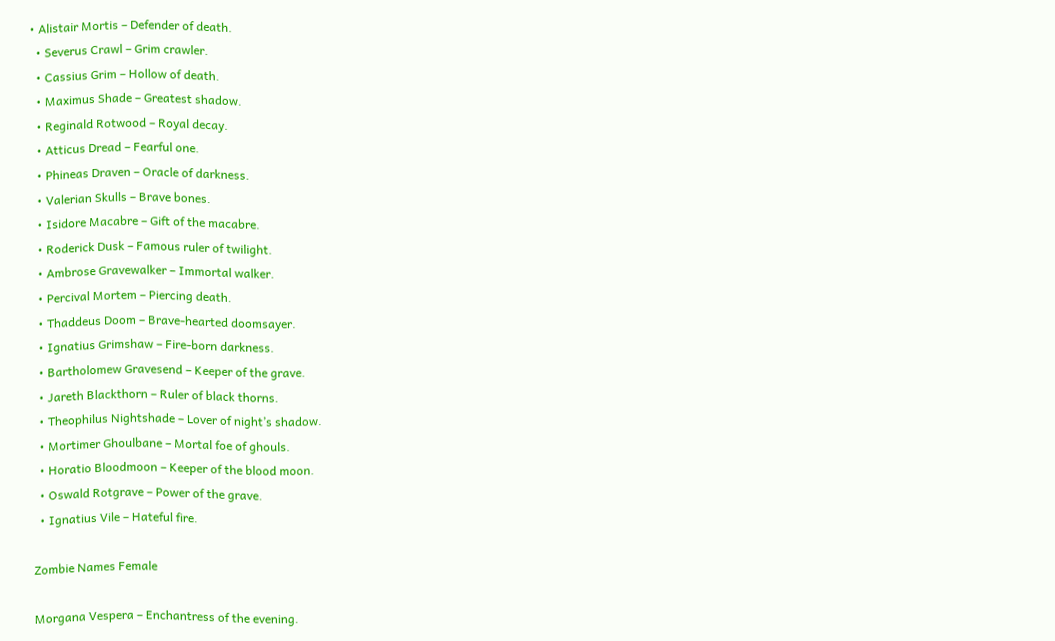• Alistair Mortis – Defender of death.
  • Severus Crawl – Grim crawler.
  • Cassius Grim – Hollow of death.
  • Maximus Shade – Greatest shadow.
  • Reginald Rotwood – Royal decay.
  • Atticus Dread – Fearful one.
  • Phineas Draven – Oracle of darkness.
  • Valerian Skulls – Brave bones.
  • Isidore Macabre – Gift of the macabre.
  • Roderick Dusk – Famous ruler of twilight.
  • Ambrose Gravewalker – Immortal walker.
  • Percival Mortem – Piercing death.
  • Thaddeus Doom – Brave-hearted doomsayer.
  • Ignatius Grimshaw – Fire-born darkness.
  • Bartholomew Gravesend – Keeper of the grave.
  • Jareth Blackthorn – Ruler of black thorns.
  • Theophilus Nightshade – Lover of night’s shadow.
  • Mortimer Ghoulbane – Mortal foe of ghouls.
  • Horatio Bloodmoon – Keeper of the blood moon.
  • Oswald Rotgrave – Power of the grave.
  • Ignatius Vile – Hateful fire.

Zombie Names Female

Morgana Vespera – Enchantress of the evening.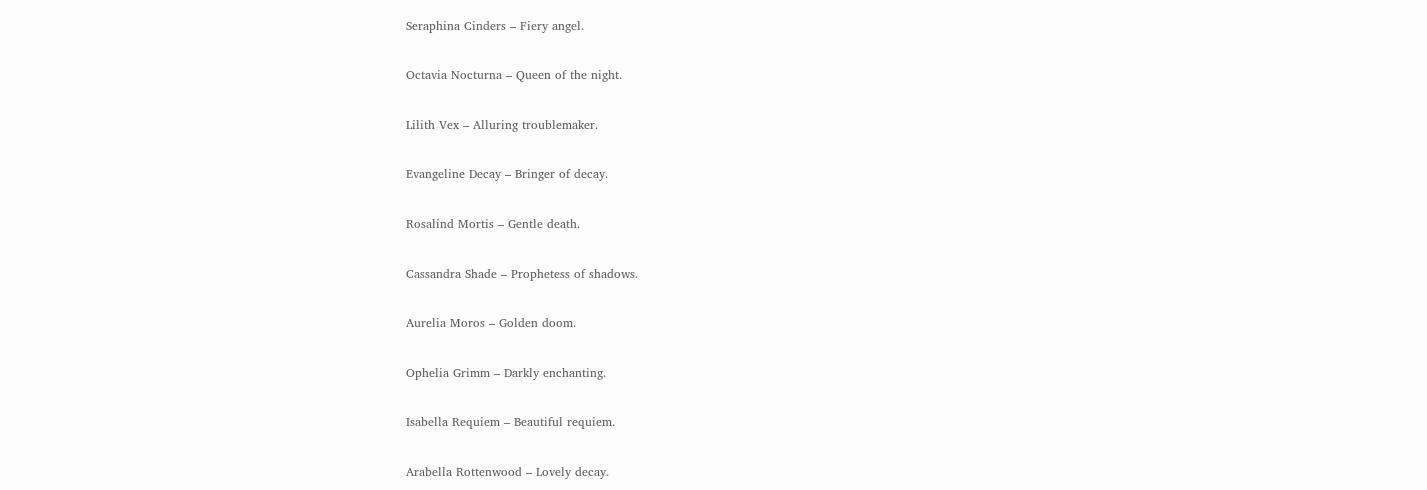Seraphina Cinders – Fiery angel.

Octavia Nocturna – Queen of the night.

Lilith Vex – Alluring troublemaker.

Evangeline Decay – Bringer of decay.

Rosalind Mortis – Gentle death.

Cassandra Shade – Prophetess of shadows.

Aurelia Moros – Golden doom.

Ophelia Grimm – Darkly enchanting.

Isabella Requiem – Beautiful requiem.

Arabella Rottenwood – Lovely decay.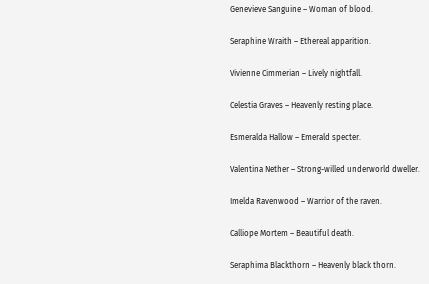Genevieve Sanguine – Woman of blood.

Seraphine Wraith – Ethereal apparition.

Vivienne Cimmerian – Lively nightfall.

Celestia Graves – Heavenly resting place.

Esmeralda Hallow – Emerald specter.

Valentina Nether – Strong-willed underworld dweller.

Imelda Ravenwood – Warrior of the raven.

Calliope Mortem – Beautiful death.

Seraphima Blackthorn – Heavenly black thorn.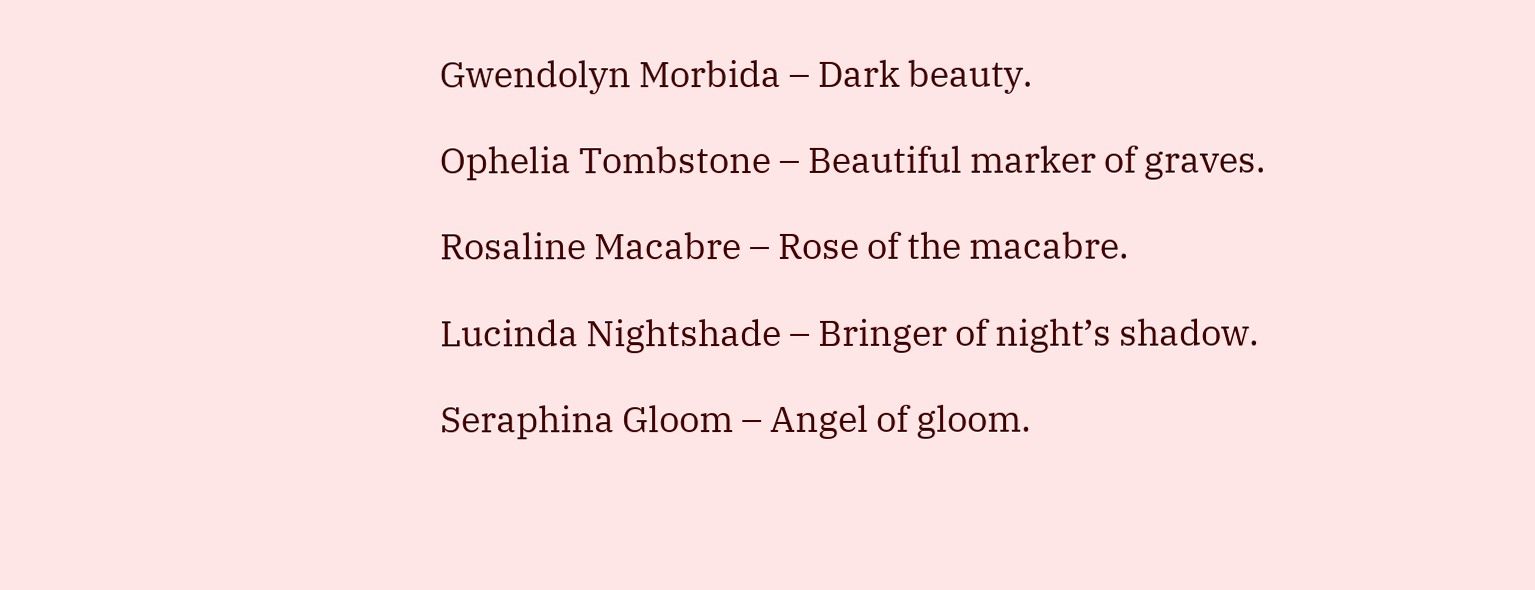Gwendolyn Morbida – Dark beauty.

Ophelia Tombstone – Beautiful marker of graves.

Rosaline Macabre – Rose of the macabre.

Lucinda Nightshade – Bringer of night’s shadow.

Seraphina Gloom – Angel of gloom.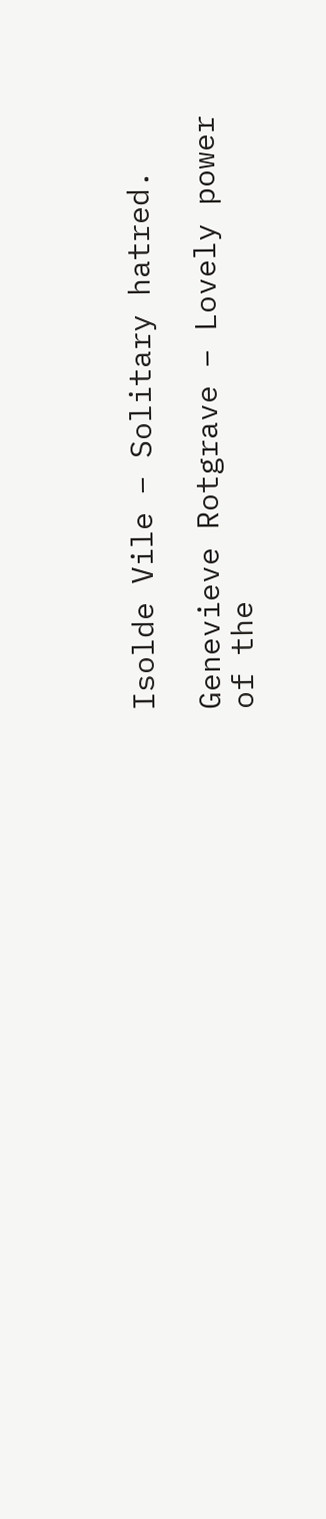Isolde Vile – Solitary hatred.

Genevieve Rotgrave – Lovely power of the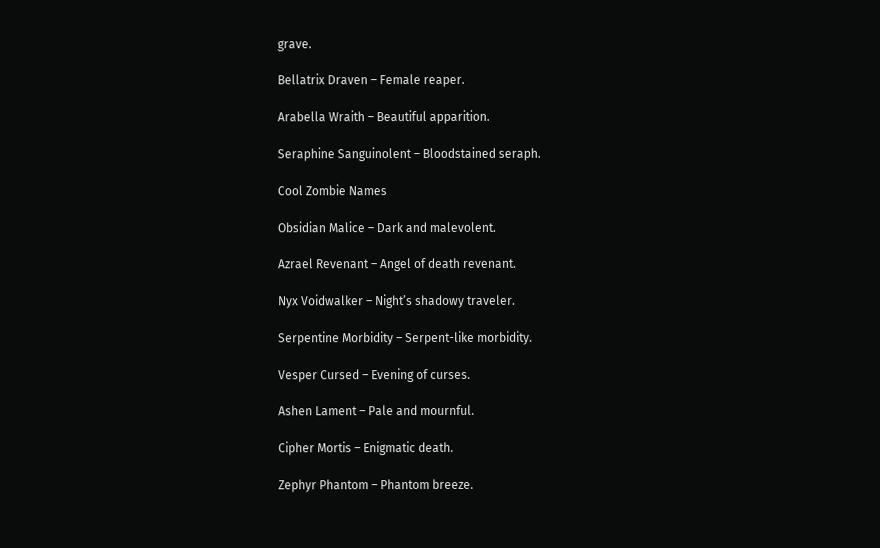grave.

Bellatrix Draven – Female reaper.

Arabella Wraith – Beautiful apparition.

Seraphine Sanguinolent – Bloodstained seraph.

Cool Zombie Names

Obsidian Malice – Dark and malevolent.

Azrael Revenant – Angel of death revenant.

Nyx Voidwalker – Night’s shadowy traveler.

Serpentine Morbidity – Serpent-like morbidity.

Vesper Cursed – Evening of curses.

Ashen Lament – Pale and mournful.

Cipher Mortis – Enigmatic death.

Zephyr Phantom – Phantom breeze.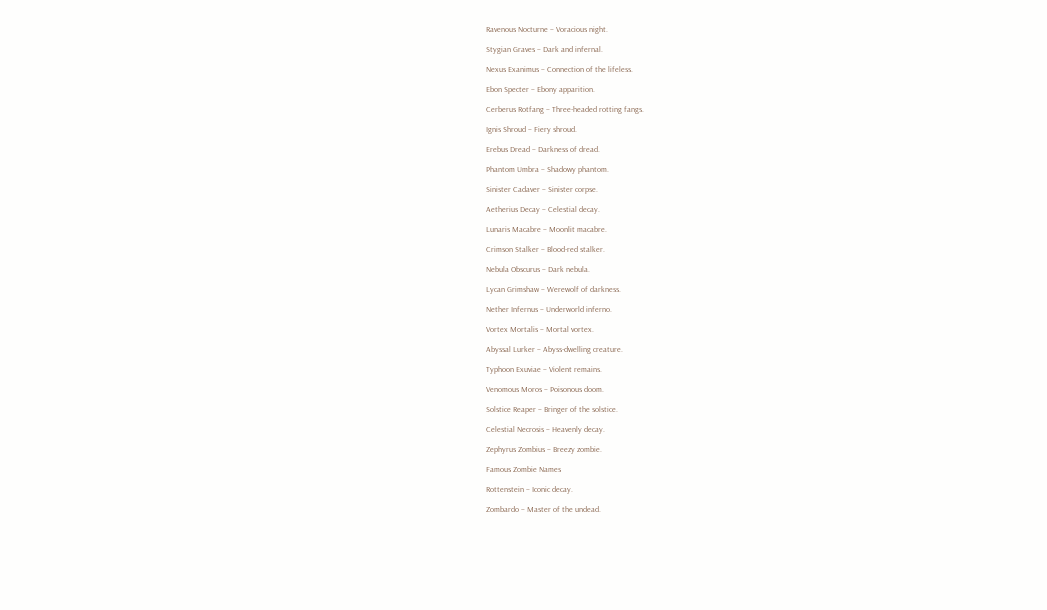Ravenous Nocturne – Voracious night.

Stygian Graves – Dark and infernal.

Nexus Exanimus – Connection of the lifeless.

Ebon Specter – Ebony apparition.

Cerberus Rotfang – Three-headed rotting fangs.

Ignis Shroud – Fiery shroud.

Erebus Dread – Darkness of dread.

Phantom Umbra – Shadowy phantom.

Sinister Cadaver – Sinister corpse.

Aetherius Decay – Celestial decay.

Lunaris Macabre – Moonlit macabre.

Crimson Stalker – Blood-red stalker.

Nebula Obscurus – Dark nebula.

Lycan Grimshaw – Werewolf of darkness.

Nether Infernus – Underworld inferno.

Vortex Mortalis – Mortal vortex.

Abyssal Lurker – Abyss-dwelling creature.

Typhoon Exuviae – Violent remains.

Venomous Moros – Poisonous doom.

Solstice Reaper – Bringer of the solstice.

Celestial Necrosis – Heavenly decay.

Zephyrus Zombius – Breezy zombie.

Famous Zombie Names

Rottenstein – Iconic decay.

Zombardo – Master of the undead.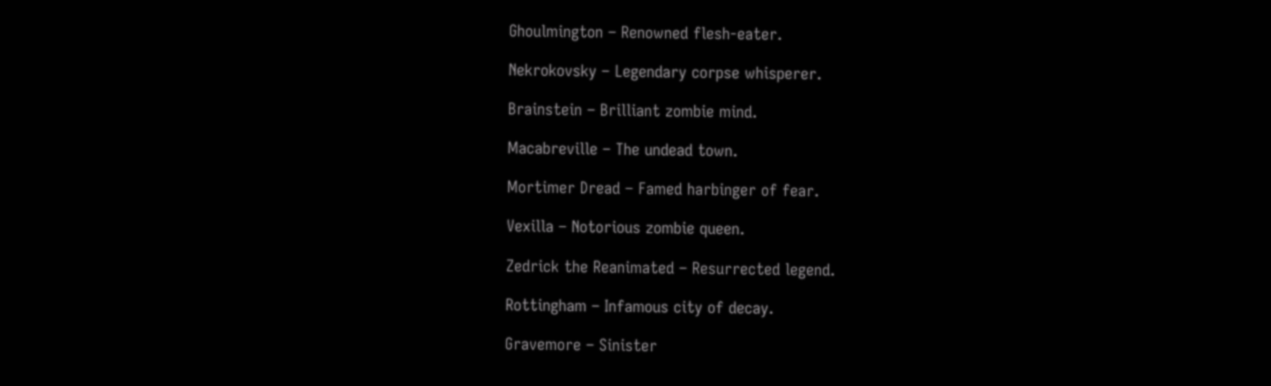Ghoulmington – Renowned flesh-eater.

Nekrokovsky – Legendary corpse whisperer.

Brainstein – Brilliant zombie mind.

Macabreville – The undead town.

Mortimer Dread – Famed harbinger of fear.

Vexilla – Notorious zombie queen.

Zedrick the Reanimated – Resurrected legend.

Rottingham – Infamous city of decay.

Gravemore – Sinister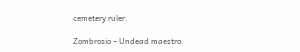cemetery ruler.

Zombrosio – Undead maestro.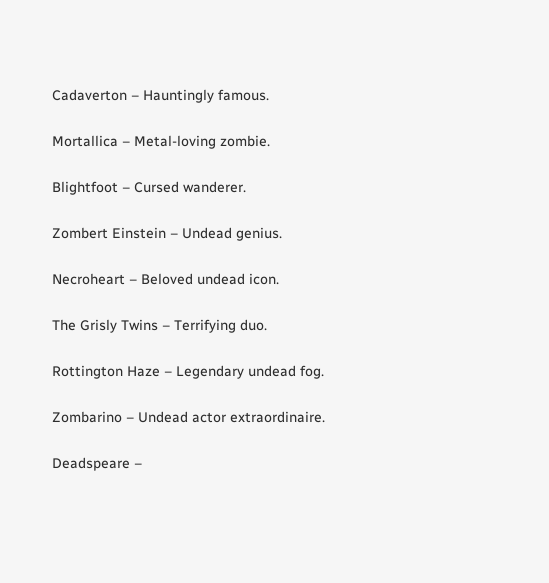Cadaverton – Hauntingly famous.

Mortallica – Metal-loving zombie.

Blightfoot – Cursed wanderer.

Zombert Einstein – Undead genius.

Necroheart – Beloved undead icon.

The Grisly Twins – Terrifying duo.

Rottington Haze – Legendary undead fog.

Zombarino – Undead actor extraordinaire.

Deadspeare –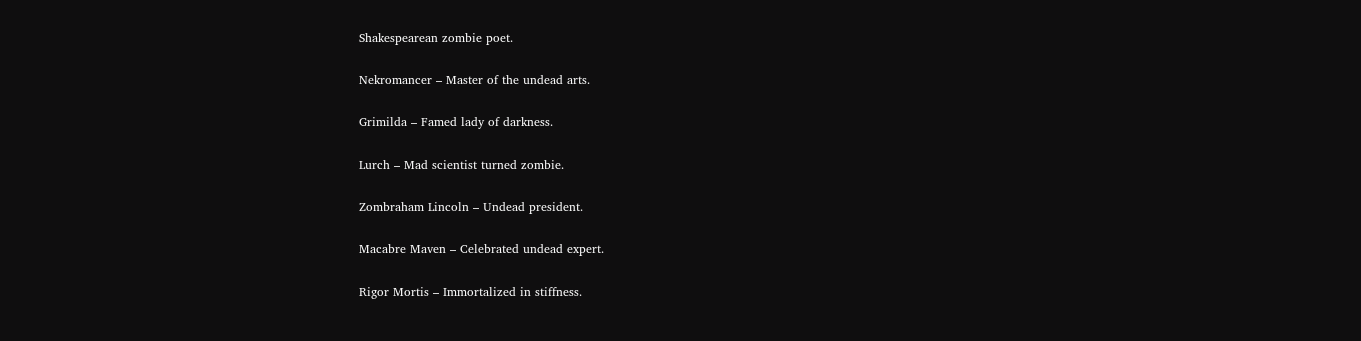Shakespearean zombie poet.

Nekromancer – Master of the undead arts.

Grimilda – Famed lady of darkness.

Lurch – Mad scientist turned zombie.

Zombraham Lincoln – Undead president.

Macabre Maven – Celebrated undead expert.

Rigor Mortis – Immortalized in stiffness.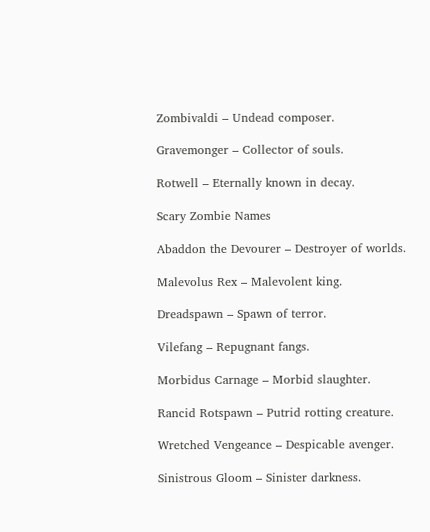Zombivaldi – Undead composer.

Gravemonger – Collector of souls.

Rotwell – Eternally known in decay.

Scary Zombie Names

Abaddon the Devourer – Destroyer of worlds.

Malevolus Rex – Malevolent king.

Dreadspawn – Spawn of terror.

Vilefang – Repugnant fangs.

Morbidus Carnage – Morbid slaughter.

Rancid Rotspawn – Putrid rotting creature.

Wretched Vengeance – Despicable avenger.

Sinistrous Gloom – Sinister darkness.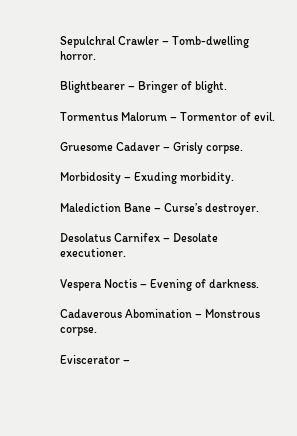Sepulchral Crawler – Tomb-dwelling horror.

Blightbearer – Bringer of blight.

Tormentus Malorum – Tormentor of evil.

Gruesome Cadaver – Grisly corpse.

Morbidosity – Exuding morbidity.

Malediction Bane – Curse’s destroyer.

Desolatus Carnifex – Desolate executioner.

Vespera Noctis – Evening of darkness.

Cadaverous Abomination – Monstrous corpse.

Eviscerator –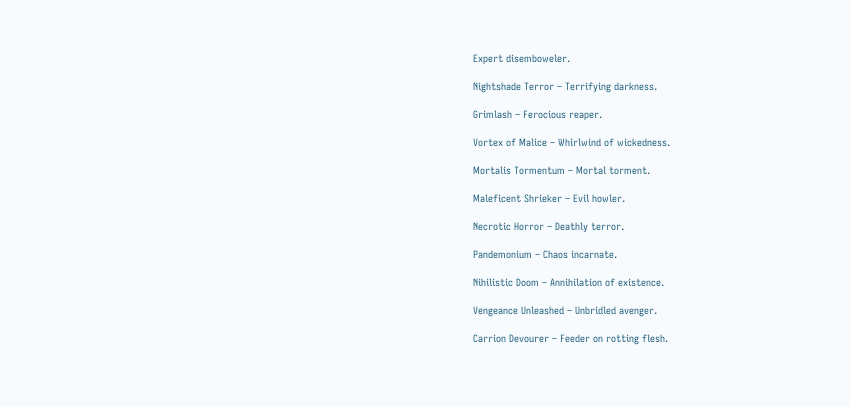Expert disemboweler.

Nightshade Terror – Terrifying darkness.

Grimlash – Ferocious reaper.

Vortex of Malice – Whirlwind of wickedness.

Mortalis Tormentum – Mortal torment.

Maleficent Shrieker – Evil howler.

Necrotic Horror – Deathly terror.

Pandemonium – Chaos incarnate.

Nihilistic Doom – Annihilation of existence.

Vengeance Unleashed – Unbridled avenger.

Carrion Devourer – Feeder on rotting flesh.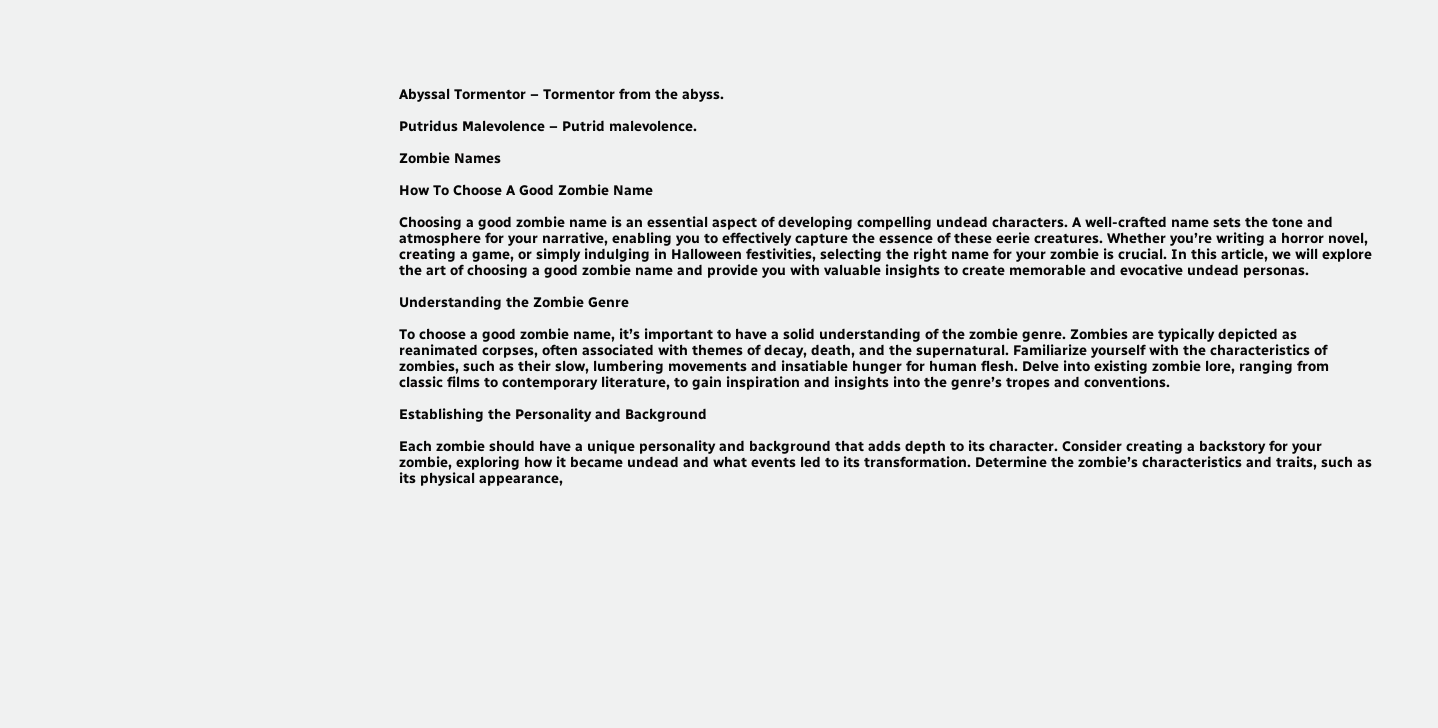Abyssal Tormentor – Tormentor from the abyss.

Putridus Malevolence – Putrid malevolence.

Zombie Names

How To Choose A Good Zombie Name

Choosing a good zombie name is an essential aspect of developing compelling undead characters. A well-crafted name sets the tone and atmosphere for your narrative, enabling you to effectively capture the essence of these eerie creatures. Whether you’re writing a horror novel, creating a game, or simply indulging in Halloween festivities, selecting the right name for your zombie is crucial. In this article, we will explore the art of choosing a good zombie name and provide you with valuable insights to create memorable and evocative undead personas.

Understanding the Zombie Genre

To choose a good zombie name, it’s important to have a solid understanding of the zombie genre. Zombies are typically depicted as reanimated corpses, often associated with themes of decay, death, and the supernatural. Familiarize yourself with the characteristics of zombies, such as their slow, lumbering movements and insatiable hunger for human flesh. Delve into existing zombie lore, ranging from classic films to contemporary literature, to gain inspiration and insights into the genre’s tropes and conventions.

Establishing the Personality and Background

Each zombie should have a unique personality and background that adds depth to its character. Consider creating a backstory for your zombie, exploring how it became undead and what events led to its transformation. Determine the zombie’s characteristics and traits, such as its physical appearance,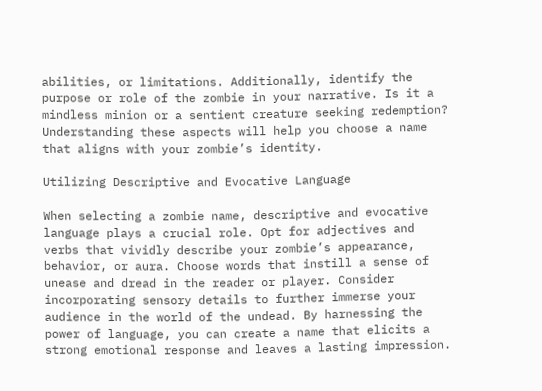abilities, or limitations. Additionally, identify the purpose or role of the zombie in your narrative. Is it a mindless minion or a sentient creature seeking redemption? Understanding these aspects will help you choose a name that aligns with your zombie’s identity.

Utilizing Descriptive and Evocative Language

When selecting a zombie name, descriptive and evocative language plays a crucial role. Opt for adjectives and verbs that vividly describe your zombie’s appearance, behavior, or aura. Choose words that instill a sense of unease and dread in the reader or player. Consider incorporating sensory details to further immerse your audience in the world of the undead. By harnessing the power of language, you can create a name that elicits a strong emotional response and leaves a lasting impression.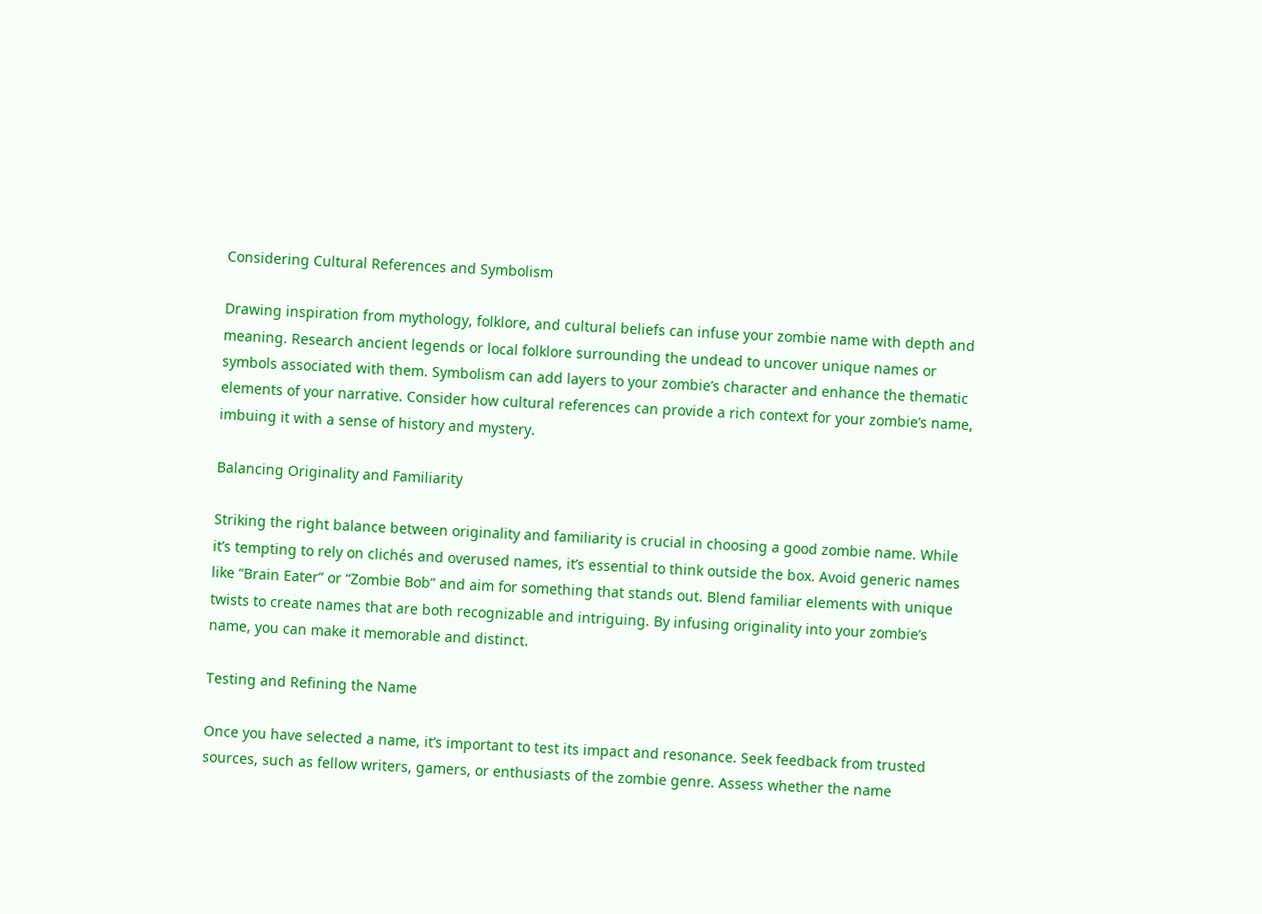Considering Cultural References and Symbolism

Drawing inspiration from mythology, folklore, and cultural beliefs can infuse your zombie name with depth and meaning. Research ancient legends or local folklore surrounding the undead to uncover unique names or symbols associated with them. Symbolism can add layers to your zombie’s character and enhance the thematic elements of your narrative. Consider how cultural references can provide a rich context for your zombie’s name, imbuing it with a sense of history and mystery.

Balancing Originality and Familiarity

Striking the right balance between originality and familiarity is crucial in choosing a good zombie name. While it’s tempting to rely on clichés and overused names, it’s essential to think outside the box. Avoid generic names like “Brain Eater” or “Zombie Bob” and aim for something that stands out. Blend familiar elements with unique twists to create names that are both recognizable and intriguing. By infusing originality into your zombie’s name, you can make it memorable and distinct.

Testing and Refining the Name

Once you have selected a name, it’s important to test its impact and resonance. Seek feedback from trusted sources, such as fellow writers, gamers, or enthusiasts of the zombie genre. Assess whether the name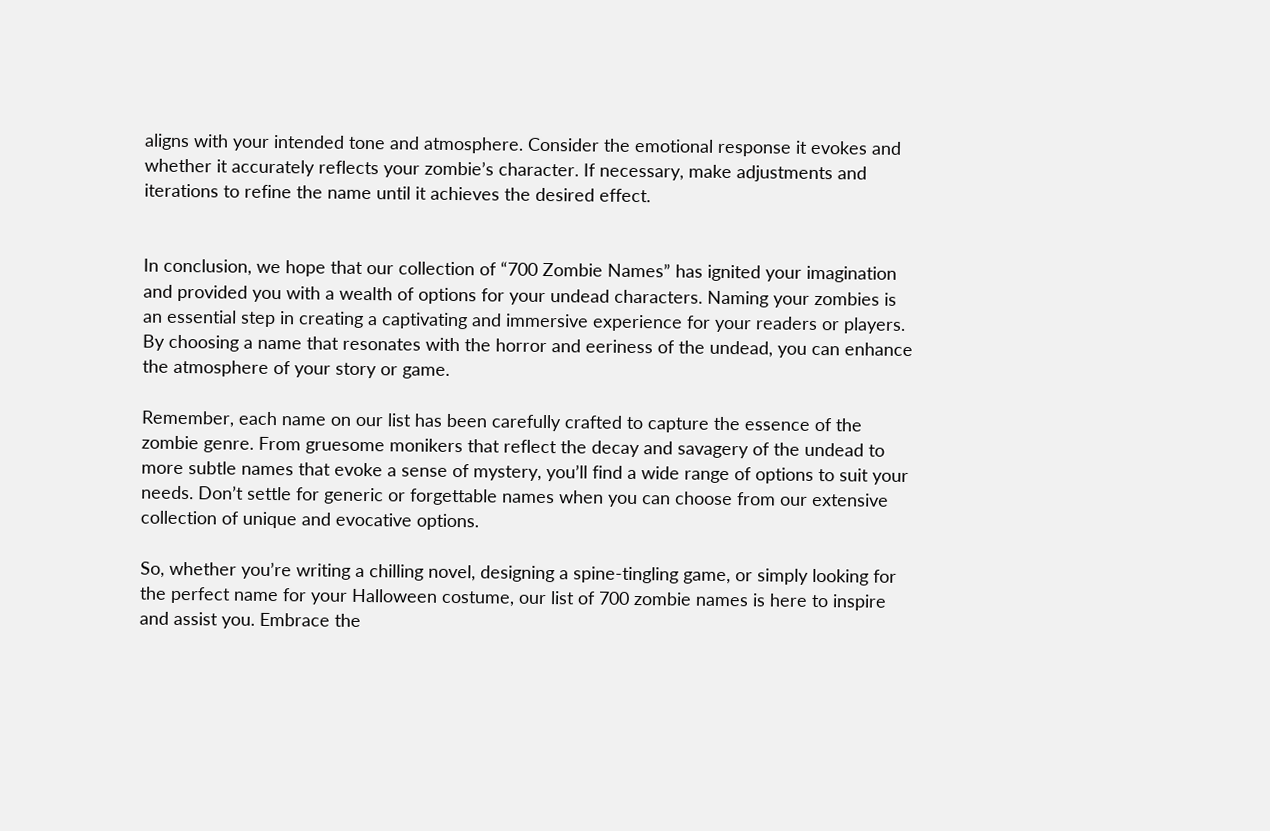aligns with your intended tone and atmosphere. Consider the emotional response it evokes and whether it accurately reflects your zombie’s character. If necessary, make adjustments and iterations to refine the name until it achieves the desired effect.


In conclusion, we hope that our collection of “700 Zombie Names” has ignited your imagination and provided you with a wealth of options for your undead characters. Naming your zombies is an essential step in creating a captivating and immersive experience for your readers or players. By choosing a name that resonates with the horror and eeriness of the undead, you can enhance the atmosphere of your story or game.

Remember, each name on our list has been carefully crafted to capture the essence of the zombie genre. From gruesome monikers that reflect the decay and savagery of the undead to more subtle names that evoke a sense of mystery, you’ll find a wide range of options to suit your needs. Don’t settle for generic or forgettable names when you can choose from our extensive collection of unique and evocative options.

So, whether you’re writing a chilling novel, designing a spine-tingling game, or simply looking for the perfect name for your Halloween costume, our list of 700 zombie names is here to inspire and assist you. Embrace the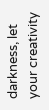darkness, let your creativity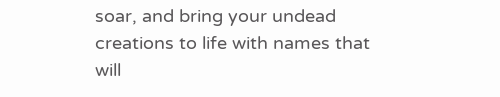soar, and bring your undead creations to life with names that will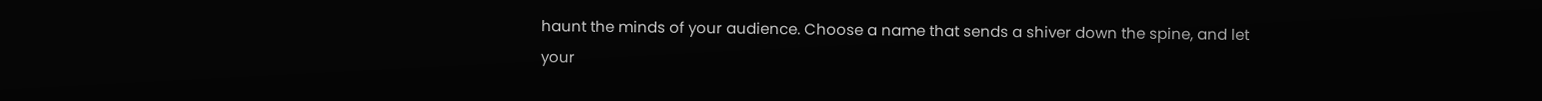haunt the minds of your audience. Choose a name that sends a shiver down the spine, and let your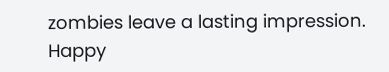zombies leave a lasting impression. Happy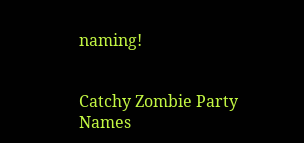naming!


Catchy Zombie Party Names